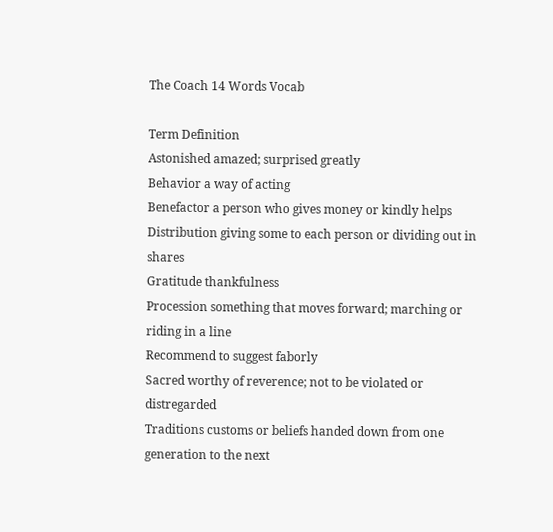The Coach 14 Words Vocab

Term Definition
Astonished amazed; surprised greatly
Behavior a way of acting
Benefactor a person who gives money or kindly helps
Distribution giving some to each person or dividing out in shares
Gratitude thankfulness
Procession something that moves forward; marching or riding in a line
Recommend to suggest faborly
Sacred worthy of reverence; not to be violated or distregarded
Traditions customs or beliefs handed down from one generation to the next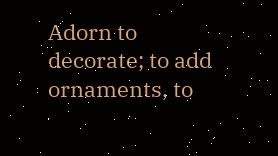Adorn to decorate; to add ornaments, to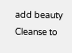add beauty
Cleanse to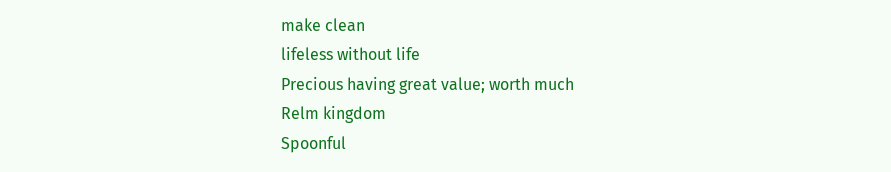make clean
lifeless without life
Precious having great value; worth much
Relm kingdom
Spoonful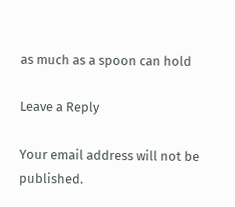as much as a spoon can hold

Leave a Reply

Your email address will not be published.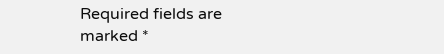Required fields are marked *